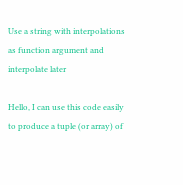Use a string with interpolations as function argument and interpolate later

Hello, I can use this code easily to produce a tuple (or array) of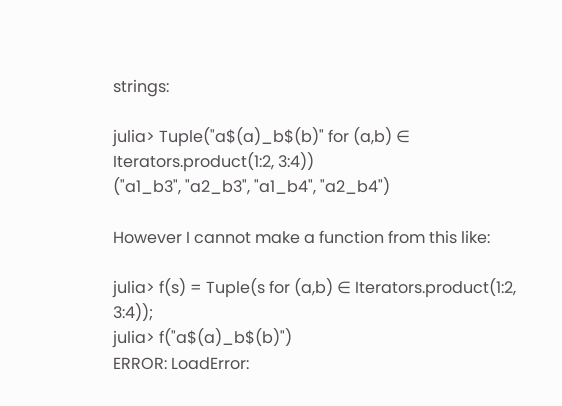strings:

julia> Tuple("a$(a)_b$(b)" for (a,b) ∈ Iterators.product(1:2, 3:4))
("a1_b3", "a2_b3", "a1_b4", "a2_b4")

However I cannot make a function from this like:

julia> f(s) = Tuple(s for (a,b) ∈ Iterators.product(1:2, 3:4));
julia> f("a$(a)_b$(b)")
ERROR: LoadError: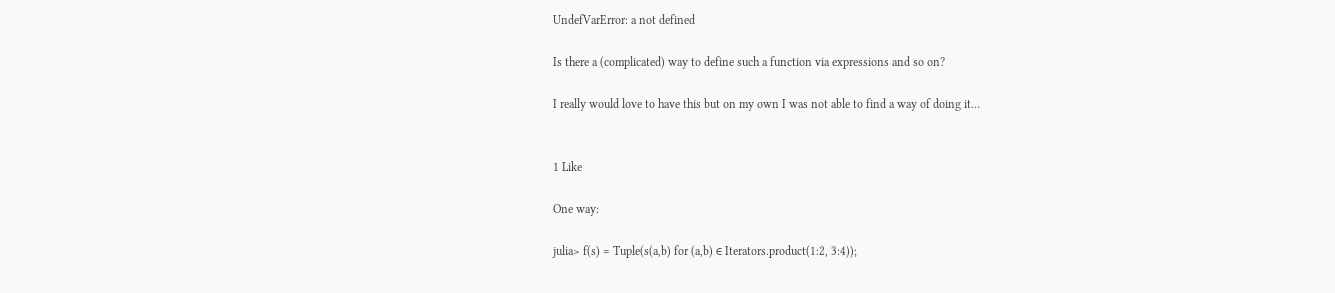UndefVarError: a not defined

Is there a (complicated) way to define such a function via expressions and so on?

I really would love to have this but on my own I was not able to find a way of doing it…


1 Like

One way:

julia> f(s) = Tuple(s(a,b) for (a,b) ∈ Iterators.product(1:2, 3:4));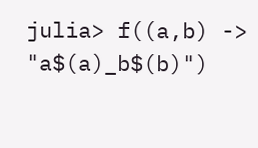julia> f((a,b) -> "a$(a)_b$(b)")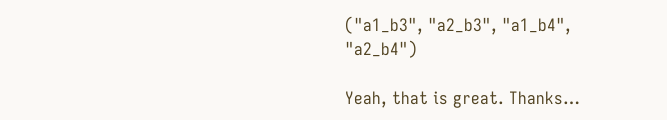("a1_b3", "a2_b3", "a1_b4", "a2_b4")

Yeah, that is great. Thanks…